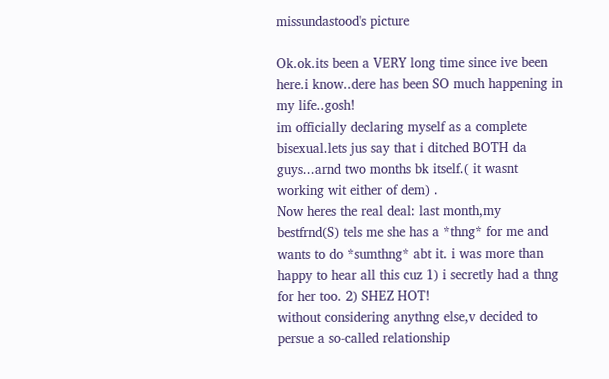missundastood's picture

Ok.ok.its been a VERY long time since ive been here.i know..dere has been SO much happening in my life..gosh!
im officially declaring myself as a complete bisexual.lets jus say that i ditched BOTH da guys...arnd two months bk itself.( it wasnt working wit either of dem) .
Now heres the real deal: last month,my bestfrnd(S) tels me she has a *thng* for me and wants to do *sumthng* abt it. i was more than happy to hear all this cuz 1) i secretly had a thng for her too. 2) SHEZ HOT!
without considering anythng else,v decided to persue a so-called relationship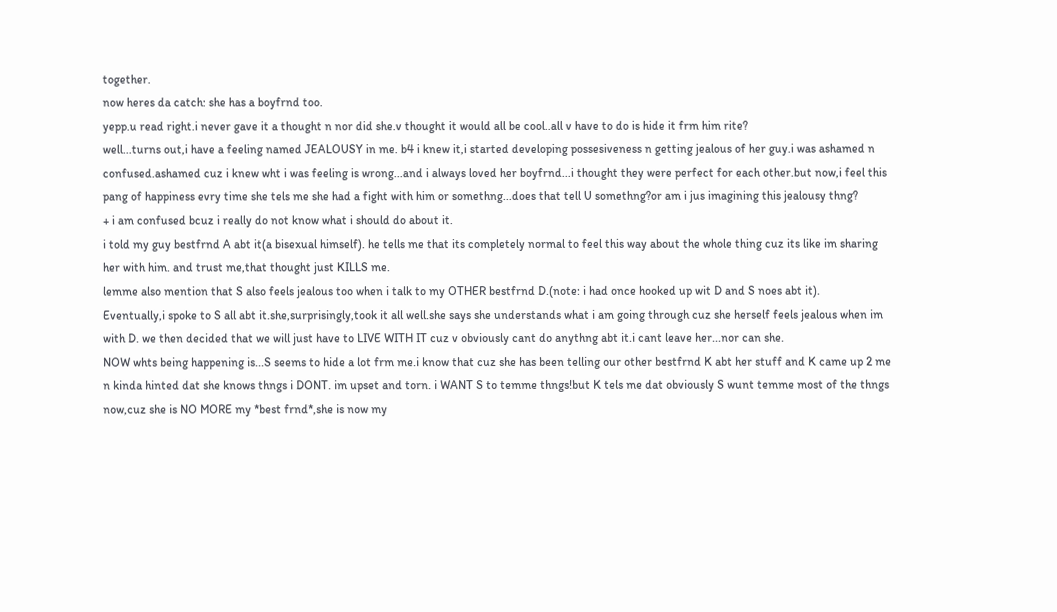together.
now heres da catch: she has a boyfrnd too.
yepp.u read right.i never gave it a thought n nor did she.v thought it would all be cool..all v have to do is hide it frm him rite?
well...turns out,i have a feeling named JEALOUSY in me. b4 i knew it,i started developing possesiveness n getting jealous of her guy.i was ashamed n confused.ashamed cuz i knew wht i was feeling is wrong...and i always loved her boyfrnd...i thought they were perfect for each other.but now,i feel this pang of happiness evry time she tels me she had a fight with him or somethng...does that tell U somethng?or am i jus imagining this jealousy thng?
+ i am confused bcuz i really do not know what i should do about it.
i told my guy bestfrnd A abt it(a bisexual himself). he tells me that its completely normal to feel this way about the whole thing cuz its like im sharing her with him. and trust me,that thought just KILLS me.
lemme also mention that S also feels jealous too when i talk to my OTHER bestfrnd D.(note: i had once hooked up wit D and S noes abt it).
Eventually,i spoke to S all abt it.she,surprisingly,took it all well.she says she understands what i am going through cuz she herself feels jealous when im with D. we then decided that we will just have to LIVE WITH IT cuz v obviously cant do anythng abt it.i cant leave her...nor can she.
NOW whts being happening is...S seems to hide a lot frm me.i know that cuz she has been telling our other bestfrnd K abt her stuff and K came up 2 me n kinda hinted dat she knows thngs i DONT. im upset and torn. i WANT S to temme thngs!but K tels me dat obviously S wunt temme most of the thngs now,cuz she is NO MORE my *best frnd*,she is now my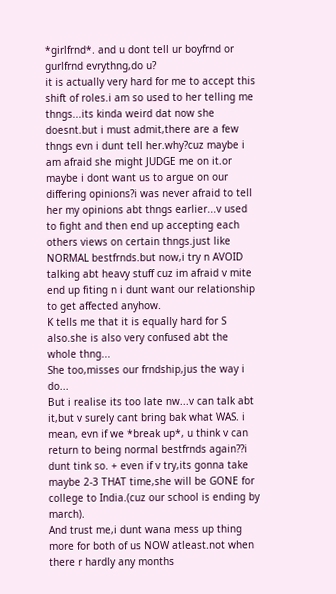*girlfrnd*. and u dont tell ur boyfrnd or gurlfrnd evrythng,do u?
it is actually very hard for me to accept this shift of roles.i am so used to her telling me thngs...its kinda weird dat now she doesnt.but i must admit,there are a few thngs evn i dunt tell her.why?cuz maybe i am afraid she might JUDGE me on it.or maybe i dont want us to argue on our differing opinions?i was never afraid to tell her my opinions abt thngs earlier...v used to fight and then end up accepting each others views on certain thngs.just like NORMAL bestfrnds.but now,i try n AVOID talking abt heavy stuff cuz im afraid v mite end up fiting n i dunt want our relationship to get affected anyhow.
K tells me that it is equally hard for S also.she is also very confused abt the whole thng...
She too,misses our frndship,jus the way i do...
But i realise its too late nw...v can talk abt it,but v surely cant bring bak what WAS. i mean, evn if we *break up*, u think v can return to being normal bestfrnds again??i dunt tink so. + even if v try,its gonna take maybe 2-3 THAT time,she will be GONE for college to India.(cuz our school is ending by march).
And trust me,i dunt wana mess up thing more for both of us NOW atleast.not when there r hardly any months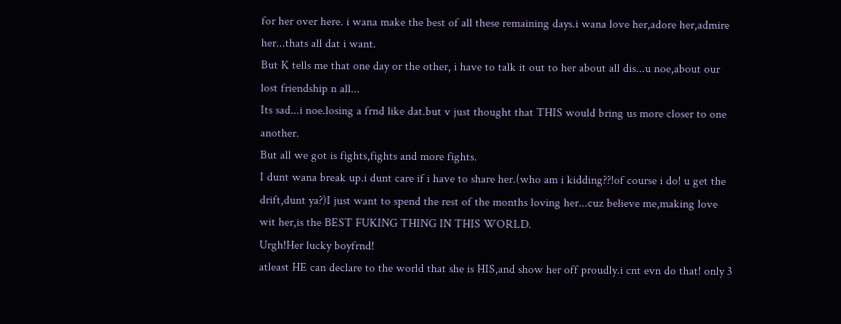for her over here. i wana make the best of all these remaining days.i wana love her,adore her,admire her...thats all dat i want.
But K tells me that one day or the other, i have to talk it out to her about all dis...u noe,about our lost friendship n all...
Its sad...i noe.losing a frnd like dat.but v just thought that THIS would bring us more closer to one another.
But all we got is fights,fights and more fights.
I dunt wana break up.i dunt care if i have to share her.(who am i kidding??!of course i do! u get the drift,dunt ya?)I just want to spend the rest of the months loving her...cuz believe me,making love wit her,is the BEST FUKING THING IN THIS WORLD.
Urgh!Her lucky boyfrnd!
atleast HE can declare to the world that she is HIS,and show her off proudly.i cnt evn do that! only 3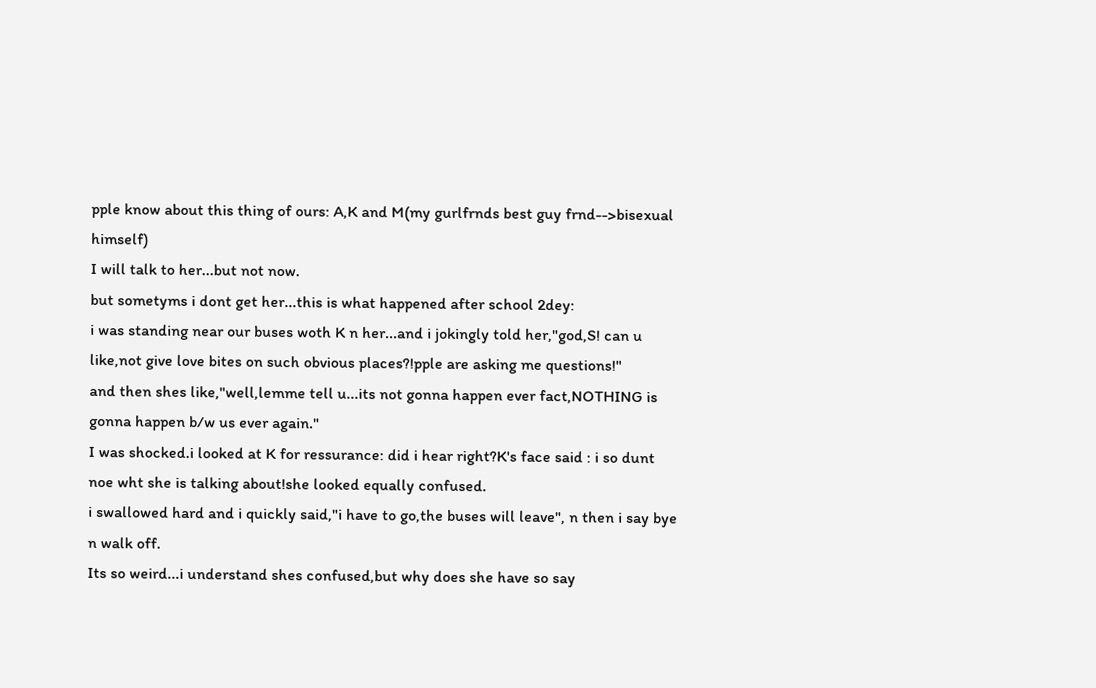pple know about this thing of ours: A,K and M(my gurlfrnds best guy frnd-->bisexual himself)
I will talk to her...but not now.
but sometyms i dont get her...this is what happened after school 2dey:
i was standing near our buses woth K n her...and i jokingly told her,"god,S! can u like,not give love bites on such obvious places?!pple are asking me questions!"
and then shes like,"well,lemme tell u...its not gonna happen ever fact,NOTHING is gonna happen b/w us ever again."
I was shocked.i looked at K for ressurance: did i hear right?K's face said : i so dunt noe wht she is talking about!she looked equally confused.
i swallowed hard and i quickly said,"i have to go,the buses will leave", n then i say bye n walk off.
Its so weird...i understand shes confused,but why does she have so say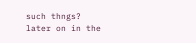such thngs?
later on in the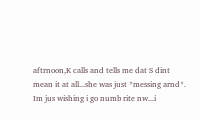aftrnoon,K calls and tells me dat S dint mean it at all...she was just *messing arnd*.
Im jus wishing i go numb rite nw...i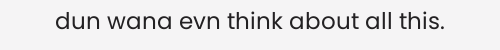dun wana evn think about all this.